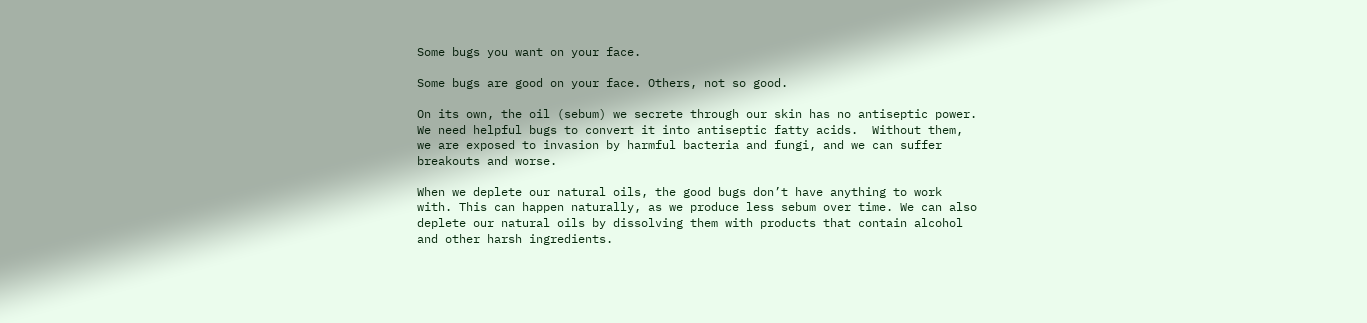Some bugs you want on your face.

Some bugs are good on your face. Others, not so good.

On its own, the oil (sebum) we secrete through our skin has no antiseptic power. We need helpful bugs to convert it into antiseptic fatty acids.  Without them, we are exposed to invasion by harmful bacteria and fungi, and we can suffer breakouts and worse.

When we deplete our natural oils, the good bugs don’t have anything to work with. This can happen naturally, as we produce less sebum over time. We can also deplete our natural oils by dissolving them with products that contain alcohol and other harsh ingredients.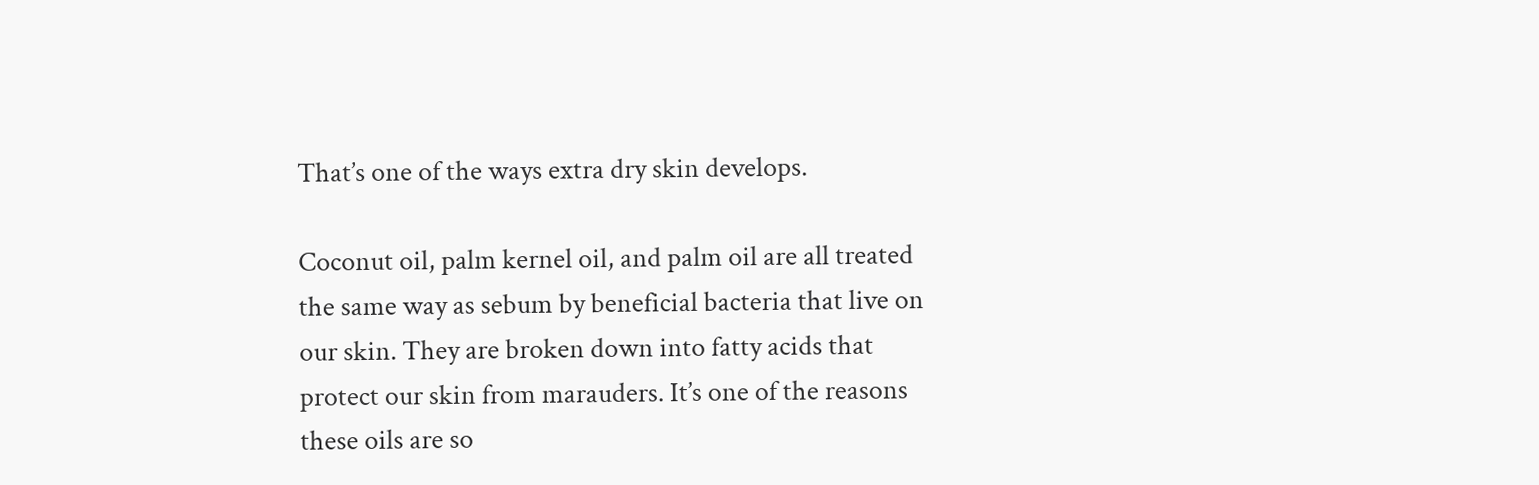That’s one of the ways extra dry skin develops.

Coconut oil, palm kernel oil, and palm oil are all treated the same way as sebum by beneficial bacteria that live on our skin. They are broken down into fatty acids that protect our skin from marauders. It’s one of the reasons these oils are so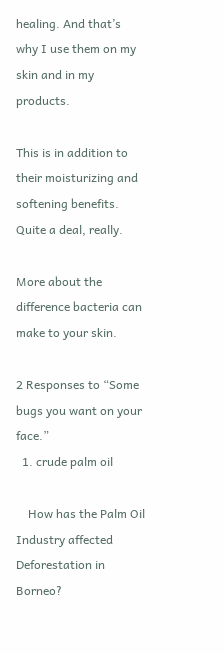healing. And that’s why I use them on my skin and in my products.

This is in addition to their moisturizing and softening benefits. Quite a deal, really.

More about the difference bacteria can make to your skin.

2 Responses to “Some bugs you want on your face.”
  1. crude palm oil

    How has the Palm Oil Industry affected Deforestation in Borneo?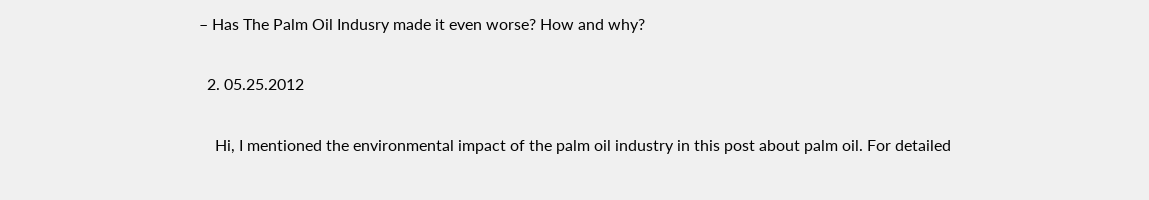– Has The Palm Oil Indusry made it even worse? How and why?

  2. 05.25.2012

    Hi, I mentioned the environmental impact of the palm oil industry in this post about palm oil. For detailed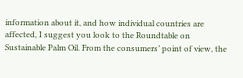information about it, and how individual countries are affected, I suggest you look to the Roundtable on Sustainable Palm Oil. From the consumers’ point of view, the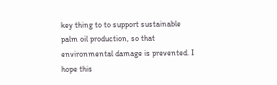key thing to to support sustainable palm oil production, so that environmental damage is prevented. I hope this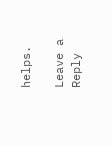helps.

Leave a Reply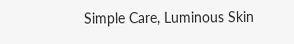Simple Care, Luminous Skin